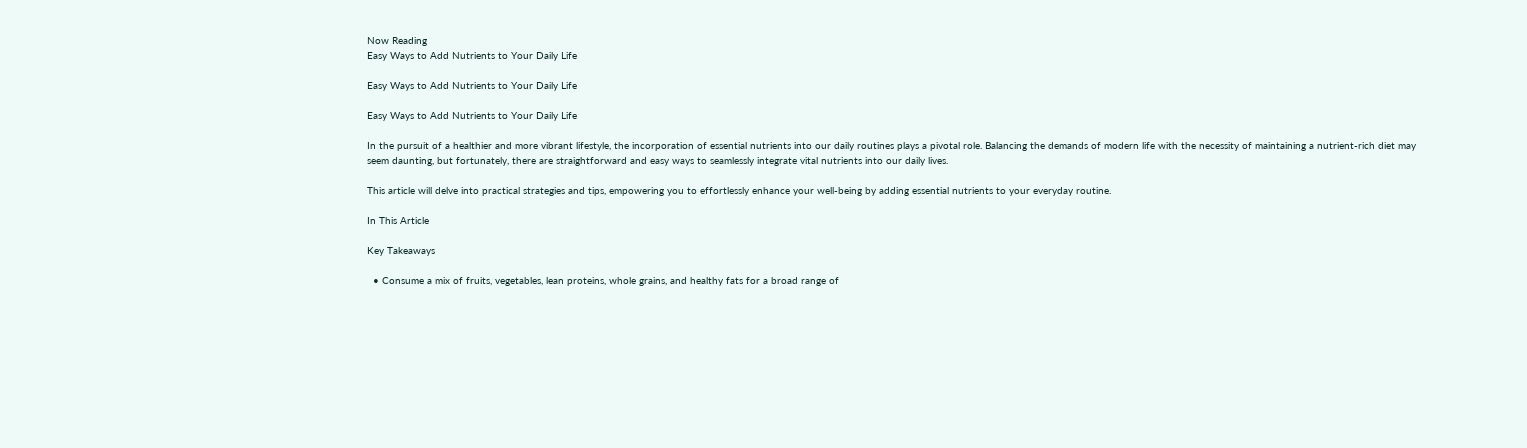Now Reading
Easy Ways to Add Nutrients to Your Daily Life

Easy Ways to Add Nutrients to Your Daily Life

Easy Ways to Add Nutrients to Your Daily Life

In the pursuit of a healthier and more vibrant lifestyle, the incorporation of essential nutrients into our daily routines plays a pivotal role. Balancing the demands of modern life with the necessity of maintaining a nutrient-rich diet may seem daunting, but fortunately, there are straightforward and easy ways to seamlessly integrate vital nutrients into our daily lives.

This article will delve into practical strategies and tips, empowering you to effortlessly enhance your well-being by adding essential nutrients to your everyday routine.

In This Article

Key Takeaways

  • Consume a mix of fruits, vegetables, lean proteins, whole grains, and healthy fats for a broad range of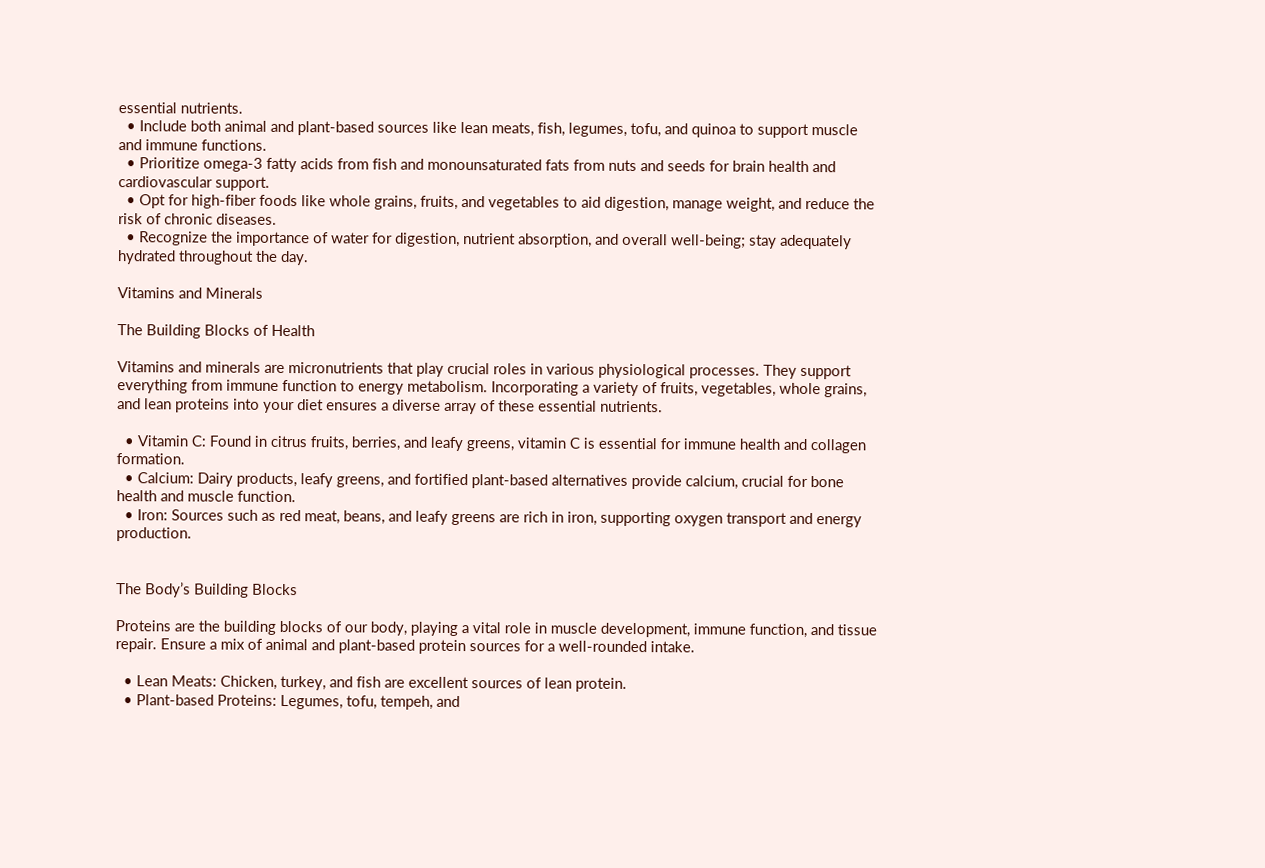essential nutrients.
  • Include both animal and plant-based sources like lean meats, fish, legumes, tofu, and quinoa to support muscle and immune functions.
  • Prioritize omega-3 fatty acids from fish and monounsaturated fats from nuts and seeds for brain health and cardiovascular support.
  • Opt for high-fiber foods like whole grains, fruits, and vegetables to aid digestion, manage weight, and reduce the risk of chronic diseases.
  • Recognize the importance of water for digestion, nutrient absorption, and overall well-being; stay adequately hydrated throughout the day.

Vitamins and Minerals

The Building Blocks of Health

Vitamins and minerals are micronutrients that play crucial roles in various physiological processes. They support everything from immune function to energy metabolism. Incorporating a variety of fruits, vegetables, whole grains, and lean proteins into your diet ensures a diverse array of these essential nutrients.

  • Vitamin C: Found in citrus fruits, berries, and leafy greens, vitamin C is essential for immune health and collagen formation.
  • Calcium: Dairy products, leafy greens, and fortified plant-based alternatives provide calcium, crucial for bone health and muscle function.
  • Iron: Sources such as red meat, beans, and leafy greens are rich in iron, supporting oxygen transport and energy production.


The Body’s Building Blocks

Proteins are the building blocks of our body, playing a vital role in muscle development, immune function, and tissue repair. Ensure a mix of animal and plant-based protein sources for a well-rounded intake.

  • Lean Meats: Chicken, turkey, and fish are excellent sources of lean protein.
  • Plant-based Proteins: Legumes, tofu, tempeh, and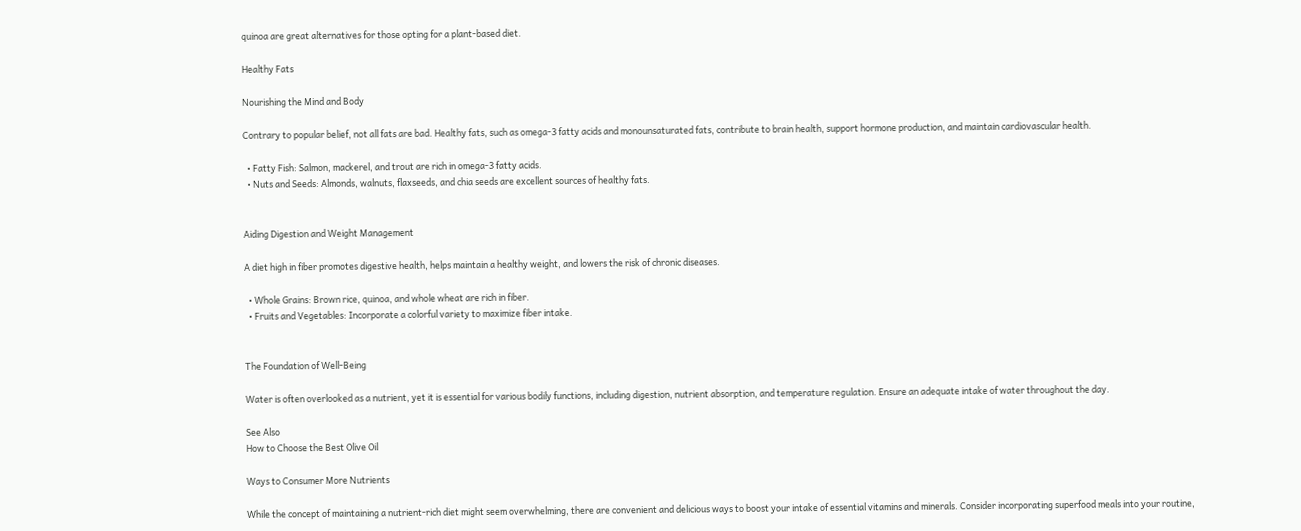quinoa are great alternatives for those opting for a plant-based diet.

Healthy Fats

Nourishing the Mind and Body

Contrary to popular belief, not all fats are bad. Healthy fats, such as omega-3 fatty acids and monounsaturated fats, contribute to brain health, support hormone production, and maintain cardiovascular health.

  • Fatty Fish: Salmon, mackerel, and trout are rich in omega-3 fatty acids.
  • Nuts and Seeds: Almonds, walnuts, flaxseeds, and chia seeds are excellent sources of healthy fats.


Aiding Digestion and Weight Management

A diet high in fiber promotes digestive health, helps maintain a healthy weight, and lowers the risk of chronic diseases.

  • Whole Grains: Brown rice, quinoa, and whole wheat are rich in fiber.
  • Fruits and Vegetables: Incorporate a colorful variety to maximize fiber intake.


The Foundation of Well-Being

Water is often overlooked as a nutrient, yet it is essential for various bodily functions, including digestion, nutrient absorption, and temperature regulation. Ensure an adequate intake of water throughout the day.

See Also
How to Choose the Best Olive Oil

Ways to Consumer More Nutrients

While the concept of maintaining a nutrient-rich diet might seem overwhelming, there are convenient and delicious ways to boost your intake of essential vitamins and minerals. Consider incorporating superfood meals into your routine,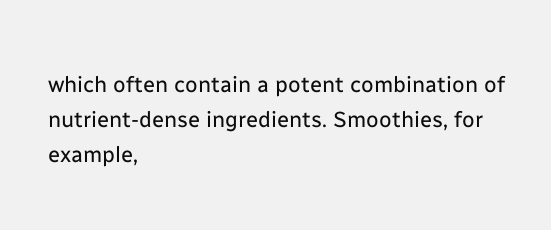which often contain a potent combination of nutrient-dense ingredients. Smoothies, for example,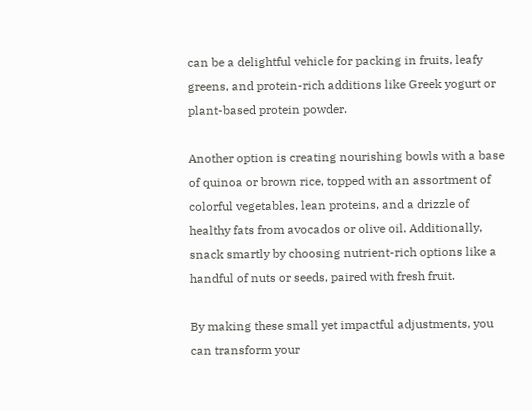can be a delightful vehicle for packing in fruits, leafy greens, and protein-rich additions like Greek yogurt or plant-based protein powder.

Another option is creating nourishing bowls with a base of quinoa or brown rice, topped with an assortment of colorful vegetables, lean proteins, and a drizzle of healthy fats from avocados or olive oil. Additionally, snack smartly by choosing nutrient-rich options like a handful of nuts or seeds, paired with fresh fruit.

By making these small yet impactful adjustments, you can transform your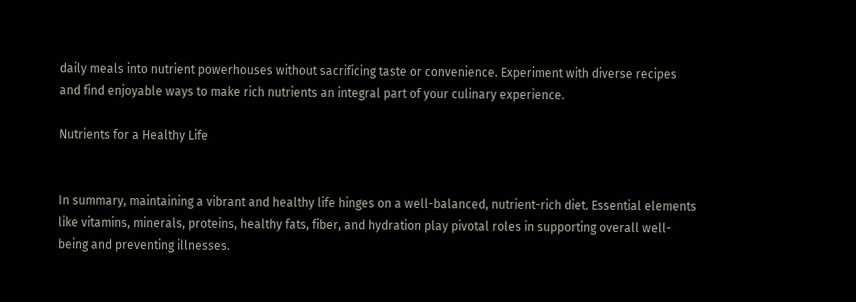daily meals into nutrient powerhouses without sacrificing taste or convenience. Experiment with diverse recipes and find enjoyable ways to make rich nutrients an integral part of your culinary experience.

Nutrients for a Healthy Life


In summary, maintaining a vibrant and healthy life hinges on a well-balanced, nutrient-rich diet. Essential elements like vitamins, minerals, proteins, healthy fats, fiber, and hydration play pivotal roles in supporting overall well-being and preventing illnesses.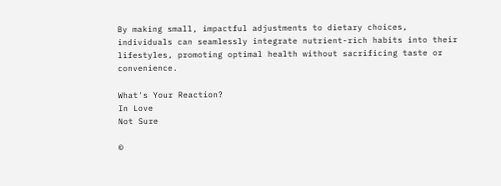By making small, impactful adjustments to dietary choices, individuals can seamlessly integrate nutrient-rich habits into their lifestyles, promoting optimal health without sacrificing taste or convenience.

What's Your Reaction?
In Love
Not Sure

©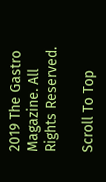2019 The Gastro Magazine. All Rights Reserved.

Scroll To Top